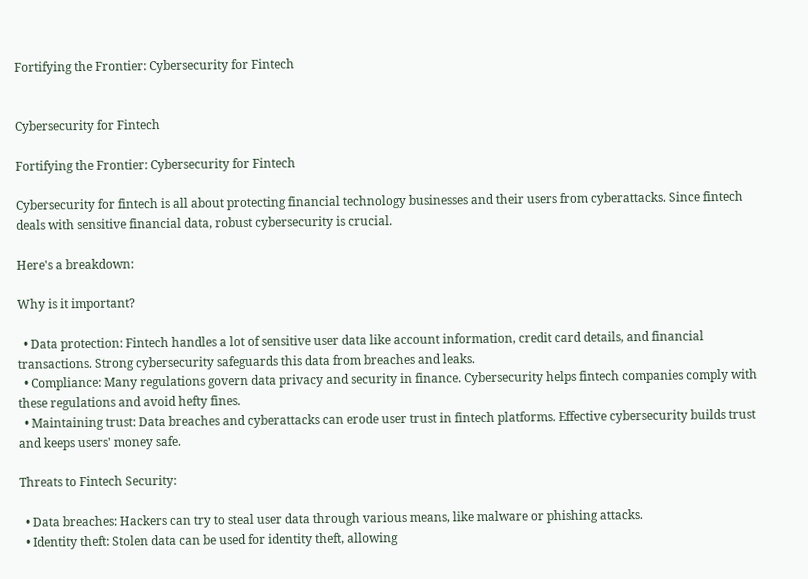Fortifying the Frontier: Cybersecurity for Fintech


Cybersecurity for Fintech

Fortifying the Frontier: Cybersecurity for Fintech

Cybersecurity for fintech is all about protecting financial technology businesses and their users from cyberattacks. Since fintech deals with sensitive financial data, robust cybersecurity is crucial.

Here's a breakdown:

Why is it important?

  • Data protection: Fintech handles a lot of sensitive user data like account information, credit card details, and financial transactions. Strong cybersecurity safeguards this data from breaches and leaks.
  • Compliance: Many regulations govern data privacy and security in finance. Cybersecurity helps fintech companies comply with these regulations and avoid hefty fines.
  • Maintaining trust: Data breaches and cyberattacks can erode user trust in fintech platforms. Effective cybersecurity builds trust and keeps users' money safe.

Threats to Fintech Security:

  • Data breaches: Hackers can try to steal user data through various means, like malware or phishing attacks.
  • Identity theft: Stolen data can be used for identity theft, allowing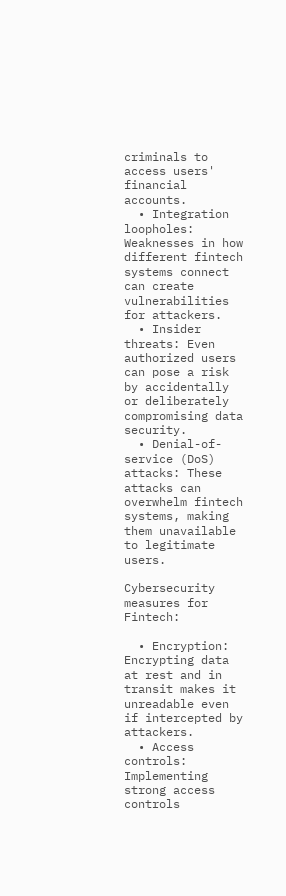criminals to access users' financial accounts.
  • Integration loopholes: Weaknesses in how different fintech systems connect can create vulnerabilities for attackers.
  • Insider threats: Even authorized users can pose a risk by accidentally or deliberately compromising data security.
  • Denial-of-service (DoS) attacks: These attacks can overwhelm fintech systems, making them unavailable to legitimate users.

Cybersecurity measures for Fintech:

  • Encryption: Encrypting data at rest and in transit makes it unreadable even if intercepted by attackers.
  • Access controls: Implementing strong access controls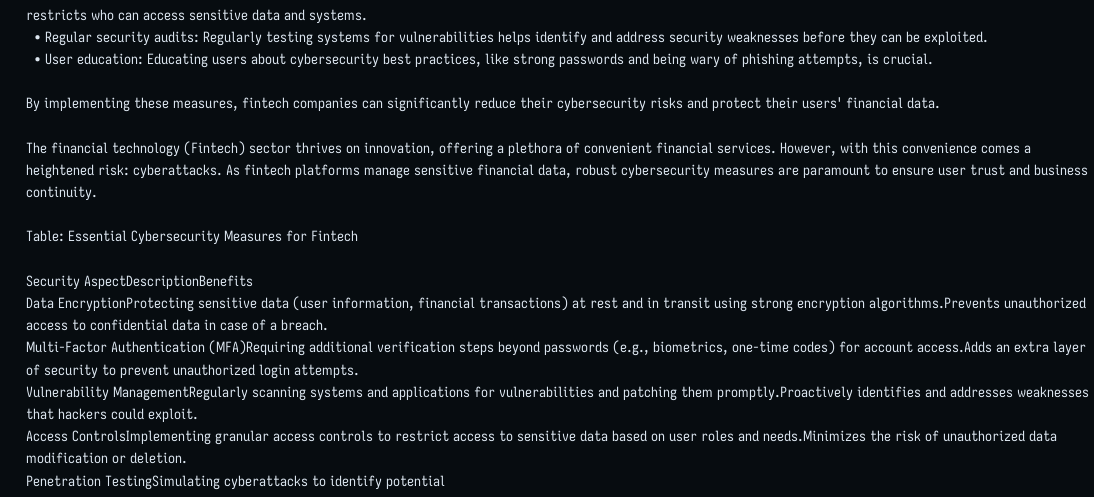restricts who can access sensitive data and systems.
  • Regular security audits: Regularly testing systems for vulnerabilities helps identify and address security weaknesses before they can be exploited.
  • User education: Educating users about cybersecurity best practices, like strong passwords and being wary of phishing attempts, is crucial.

By implementing these measures, fintech companies can significantly reduce their cybersecurity risks and protect their users' financial data.

The financial technology (Fintech) sector thrives on innovation, offering a plethora of convenient financial services. However, with this convenience comes a heightened risk: cyberattacks. As fintech platforms manage sensitive financial data, robust cybersecurity measures are paramount to ensure user trust and business continuity.

Table: Essential Cybersecurity Measures for Fintech

Security AspectDescriptionBenefits
Data EncryptionProtecting sensitive data (user information, financial transactions) at rest and in transit using strong encryption algorithms.Prevents unauthorized access to confidential data in case of a breach.
Multi-Factor Authentication (MFA)Requiring additional verification steps beyond passwords (e.g., biometrics, one-time codes) for account access.Adds an extra layer of security to prevent unauthorized login attempts.
Vulnerability ManagementRegularly scanning systems and applications for vulnerabilities and patching them promptly.Proactively identifies and addresses weaknesses that hackers could exploit.
Access ControlsImplementing granular access controls to restrict access to sensitive data based on user roles and needs.Minimizes the risk of unauthorized data modification or deletion.
Penetration TestingSimulating cyberattacks to identify potential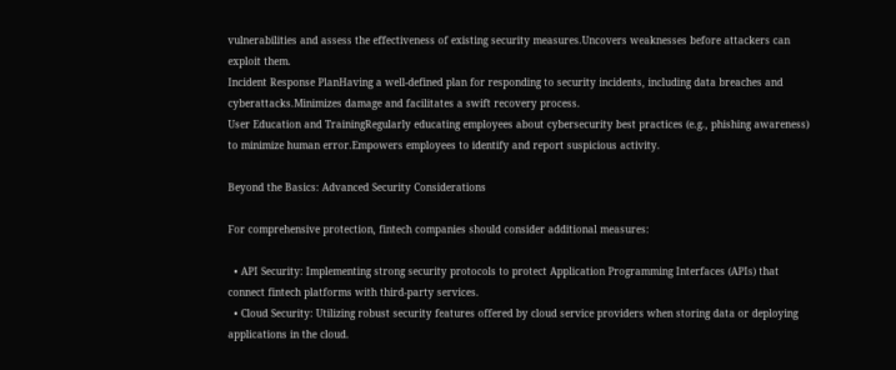vulnerabilities and assess the effectiveness of existing security measures.Uncovers weaknesses before attackers can exploit them.
Incident Response PlanHaving a well-defined plan for responding to security incidents, including data breaches and cyberattacks.Minimizes damage and facilitates a swift recovery process.
User Education and TrainingRegularly educating employees about cybersecurity best practices (e.g., phishing awareness) to minimize human error.Empowers employees to identify and report suspicious activity.

Beyond the Basics: Advanced Security Considerations

For comprehensive protection, fintech companies should consider additional measures:

  • API Security: Implementing strong security protocols to protect Application Programming Interfaces (APIs) that connect fintech platforms with third-party services.
  • Cloud Security: Utilizing robust security features offered by cloud service providers when storing data or deploying applications in the cloud.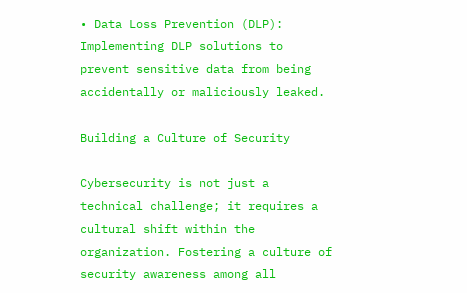• Data Loss Prevention (DLP): Implementing DLP solutions to prevent sensitive data from being accidentally or maliciously leaked.

Building a Culture of Security

Cybersecurity is not just a technical challenge; it requires a cultural shift within the organization. Fostering a culture of security awareness among all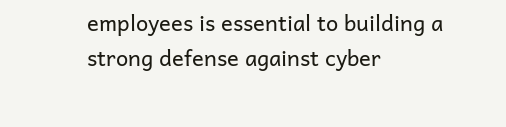employees is essential to building a strong defense against cyber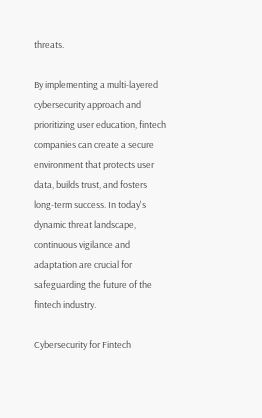threats.

By implementing a multi-layered cybersecurity approach and prioritizing user education, fintech companies can create a secure environment that protects user data, builds trust, and fosters long-term success. In today's dynamic threat landscape, continuous vigilance and adaptation are crucial for safeguarding the future of the fintech industry.

Cybersecurity for Fintech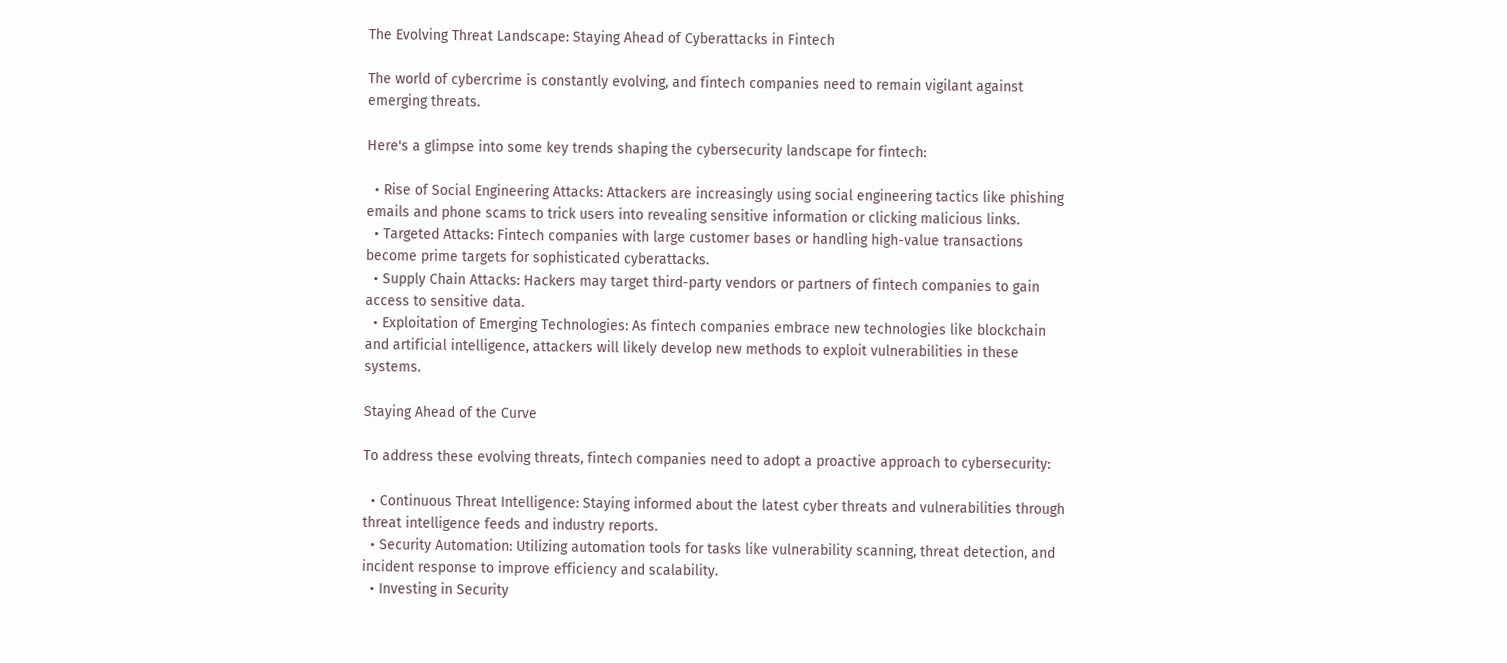The Evolving Threat Landscape: Staying Ahead of Cyberattacks in Fintech

The world of cybercrime is constantly evolving, and fintech companies need to remain vigilant against emerging threats.

Here's a glimpse into some key trends shaping the cybersecurity landscape for fintech:

  • Rise of Social Engineering Attacks: Attackers are increasingly using social engineering tactics like phishing emails and phone scams to trick users into revealing sensitive information or clicking malicious links.
  • Targeted Attacks: Fintech companies with large customer bases or handling high-value transactions become prime targets for sophisticated cyberattacks.
  • Supply Chain Attacks: Hackers may target third-party vendors or partners of fintech companies to gain access to sensitive data.
  • Exploitation of Emerging Technologies: As fintech companies embrace new technologies like blockchain and artificial intelligence, attackers will likely develop new methods to exploit vulnerabilities in these systems.

Staying Ahead of the Curve

To address these evolving threats, fintech companies need to adopt a proactive approach to cybersecurity:

  • Continuous Threat Intelligence: Staying informed about the latest cyber threats and vulnerabilities through threat intelligence feeds and industry reports.
  • Security Automation: Utilizing automation tools for tasks like vulnerability scanning, threat detection, and incident response to improve efficiency and scalability.
  • Investing in Security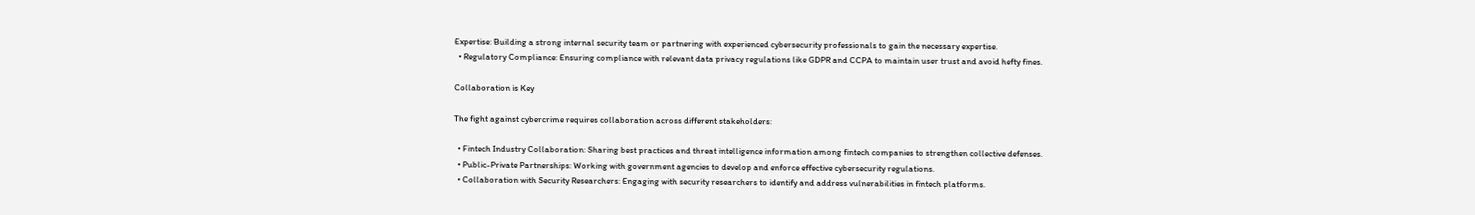Expertise: Building a strong internal security team or partnering with experienced cybersecurity professionals to gain the necessary expertise.
  • Regulatory Compliance: Ensuring compliance with relevant data privacy regulations like GDPR and CCPA to maintain user trust and avoid hefty fines.

Collaboration is Key

The fight against cybercrime requires collaboration across different stakeholders:

  • Fintech Industry Collaboration: Sharing best practices and threat intelligence information among fintech companies to strengthen collective defenses.
  • Public-Private Partnerships: Working with government agencies to develop and enforce effective cybersecurity regulations.
  • Collaboration with Security Researchers: Engaging with security researchers to identify and address vulnerabilities in fintech platforms.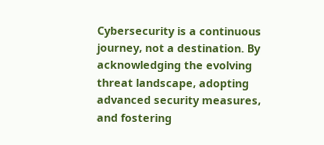Cybersecurity is a continuous journey, not a destination. By acknowledging the evolving threat landscape, adopting advanced security measures, and fostering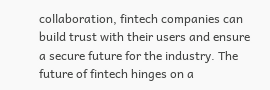collaboration, fintech companies can build trust with their users and ensure a secure future for the industry. The future of fintech hinges on a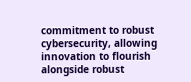commitment to robust cybersecurity, allowing innovation to flourish alongside robust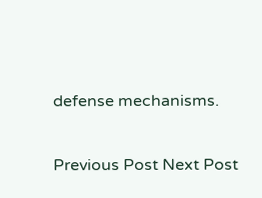defense mechanisms.

Previous Post Next Post